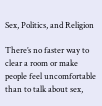Sex, Politics, and Religion

There’s no faster way to clear a room or make people feel uncomfortable than to talk about sex,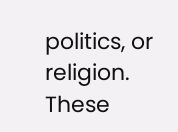politics, or religion. These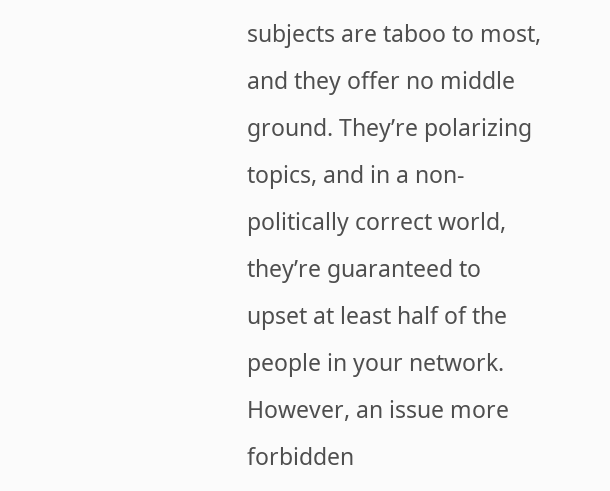subjects are taboo to most, and they offer no middle ground. They’re polarizing topics, and in a non-politically correct world, they’re guaranteed to upset at least half of the people in your network. However, an issue more forbidden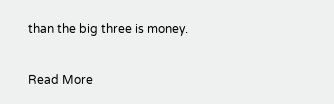than the big three is money.

Read More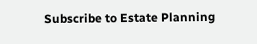Subscribe to Estate Planning